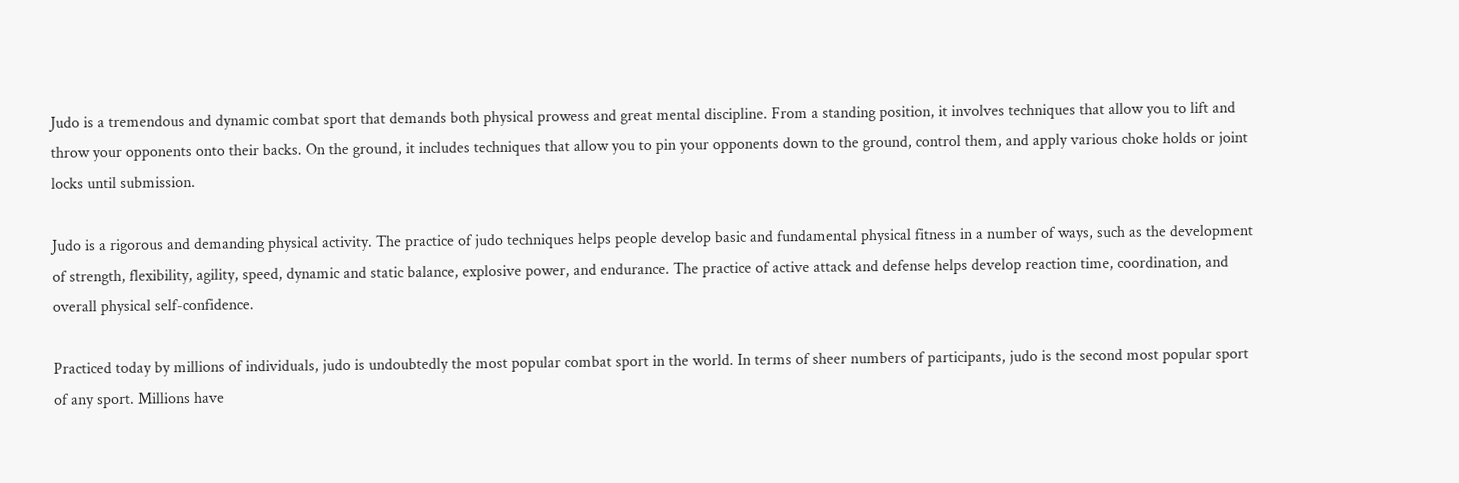Judo is a tremendous and dynamic combat sport that demands both physical prowess and great mental discipline. From a standing position, it involves techniques that allow you to lift and throw your opponents onto their backs. On the ground, it includes techniques that allow you to pin your opponents down to the ground, control them, and apply various choke holds or joint locks until submission.

Judo is a rigorous and demanding physical activity. The practice of judo techniques helps people develop basic and fundamental physical fitness in a number of ways, such as the development of strength, flexibility, agility, speed, dynamic and static balance, explosive power, and endurance. The practice of active attack and defense helps develop reaction time, coordination, and overall physical self-confidence.

Practiced today by millions of individuals, judo is undoubtedly the most popular combat sport in the world. In terms of sheer numbers of participants, judo is the second most popular sport of any sport. Millions have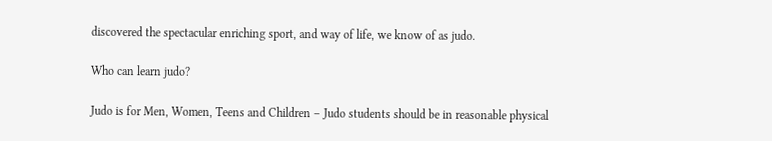discovered the spectacular enriching sport, and way of life, we know of as judo.

Who can learn judo?

Judo is for Men, Women, Teens and Children – Judo students should be in reasonable physical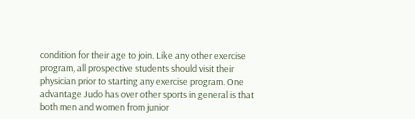condition for their age to join. Like any other exercise program, all prospective students should visit their physician prior to starting any exercise program. One advantage Judo has over other sports in general is that both men and women from junior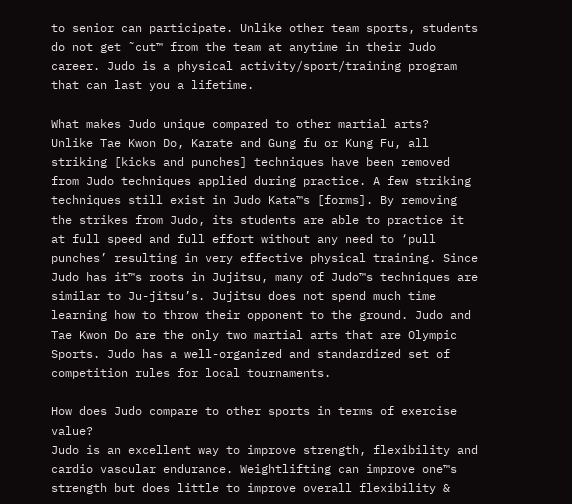to senior can participate. Unlike other team sports, students do not get ˜cut™ from the team at anytime in their Judo career. Judo is a physical activity/sport/training program that can last you a lifetime.

What makes Judo unique compared to other martial arts?
Unlike Tae Kwon Do, Karate and Gung fu or Kung Fu, all striking [kicks and punches] techniques have been removed from Judo techniques applied during practice. A few striking techniques still exist in Judo Kata™s [forms]. By removing the strikes from Judo, its students are able to practice it at full speed and full effort without any need to ‘pull punches’ resulting in very effective physical training. Since Judo has it™s roots in Jujitsu, many of Judo™s techniques are similar to Ju-jitsu’s. Jujitsu does not spend much time learning how to throw their opponent to the ground. Judo and Tae Kwon Do are the only two martial arts that are Olympic Sports. Judo has a well-organized and standardized set of competition rules for local tournaments.

How does Judo compare to other sports in terms of exercise value?
Judo is an excellent way to improve strength, flexibility and cardio vascular endurance. Weightlifting can improve one™s strength but does little to improve overall flexibility &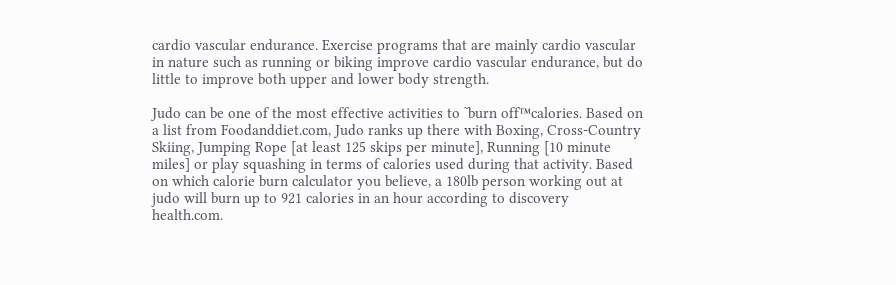cardio vascular endurance. Exercise programs that are mainly cardio vascular in nature such as running or biking improve cardio vascular endurance, but do little to improve both upper and lower body strength.

Judo can be one of the most effective activities to ˜burn off™calories. Based on a list from Foodanddiet.com, Judo ranks up there with Boxing, Cross-Country Skiing, Jumping Rope [at least 125 skips per minute], Running [10 minute miles] or play squashing in terms of calories used during that activity. Based on which calorie burn calculator you believe, a 180lb person working out at judo will burn up to 921 calories in an hour according to discovery health.com.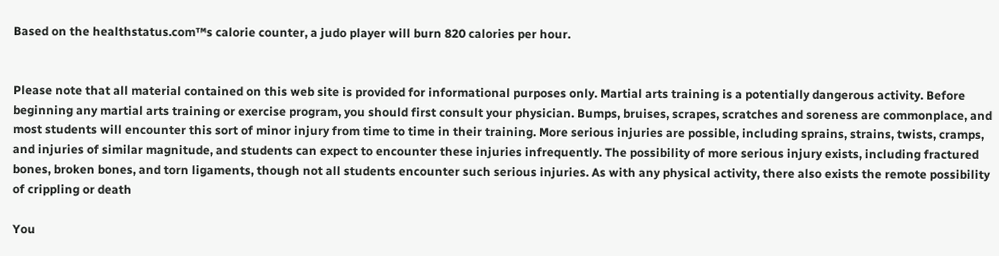Based on the healthstatus.com™s calorie counter, a judo player will burn 820 calories per hour.


Please note that all material contained on this web site is provided for informational purposes only. Martial arts training is a potentially dangerous activity. Before beginning any martial arts training or exercise program, you should first consult your physician. Bumps, bruises, scrapes, scratches and soreness are commonplace, and most students will encounter this sort of minor injury from time to time in their training. More serious injuries are possible, including sprains, strains, twists, cramps, and injuries of similar magnitude, and students can expect to encounter these injuries infrequently. The possibility of more serious injury exists, including fractured bones, broken bones, and torn ligaments, though not all students encounter such serious injuries. As with any physical activity, there also exists the remote possibility of crippling or death

You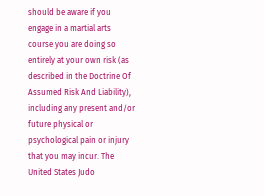should be aware if you engage in a martial arts course you are doing so entirely at your own risk (as described in the Doctrine Of Assumed Risk And Liability), including any present and/or future physical or psychological pain or injury that you may incur. The United States Judo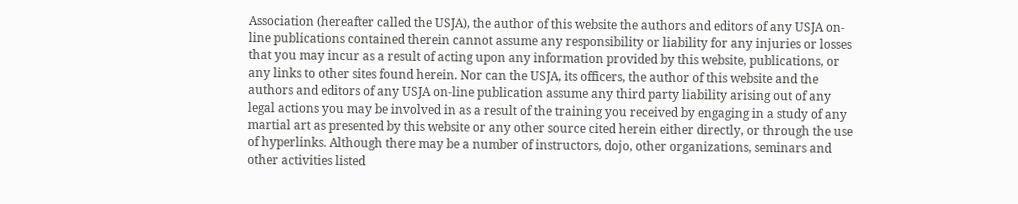Association (hereafter called the USJA), the author of this website the authors and editors of any USJA on-line publications contained therein cannot assume any responsibility or liability for any injuries or losses that you may incur as a result of acting upon any information provided by this website, publications, or any links to other sites found herein. Nor can the USJA, its officers, the author of this website and the authors and editors of any USJA on-line publication assume any third party liability arising out of any legal actions you may be involved in as a result of the training you received by engaging in a study of any martial art as presented by this website or any other source cited herein either directly, or through the use of hyperlinks. Although there may be a number of instructors, dojo, other organizations, seminars and other activities listed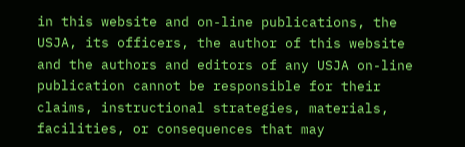in this website and on-line publications, the USJA, its officers, the author of this website and the authors and editors of any USJA on-line publication cannot be responsible for their claims, instructional strategies, materials, facilities, or consequences that may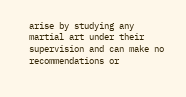arise by studying any martial art under their supervision and can make no recommendations or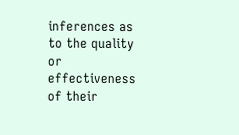inferences as to the quality or effectiveness of their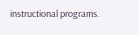instructional programs.